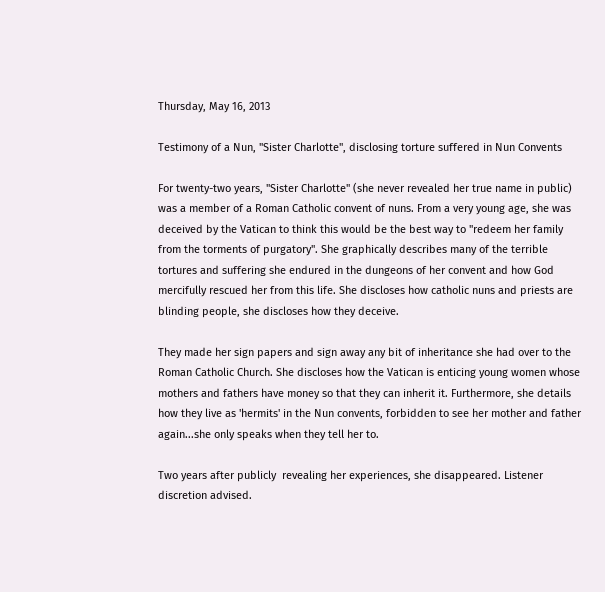Thursday, May 16, 2013

Testimony of a Nun, "Sister Charlotte", disclosing torture suffered in Nun Convents

For twenty-two years, "Sister Charlotte" (she never revealed her true name in public) was a member of a Roman Catholic convent of nuns. From a very young age, she was deceived by the Vatican to think this would be the best way to "redeem her family from the torments of purgatory". She graphically describes many of the terrible tortures and suffering she endured in the dungeons of her convent and how God mercifully rescued her from this life. She discloses how catholic nuns and priests are blinding people, she discloses how they deceive.

They made her sign papers and sign away any bit of inheritance she had over to the Roman Catholic Church. She discloses how the Vatican is enticing young women whose mothers and fathers have money so that they can inherit it. Furthermore, she details how they live as 'hermits' in the Nun convents, forbidden to see her mother and father again...she only speaks when they tell her to.

Two years after publicly  revealing her experiences, she disappeared. Listener discretion advised.